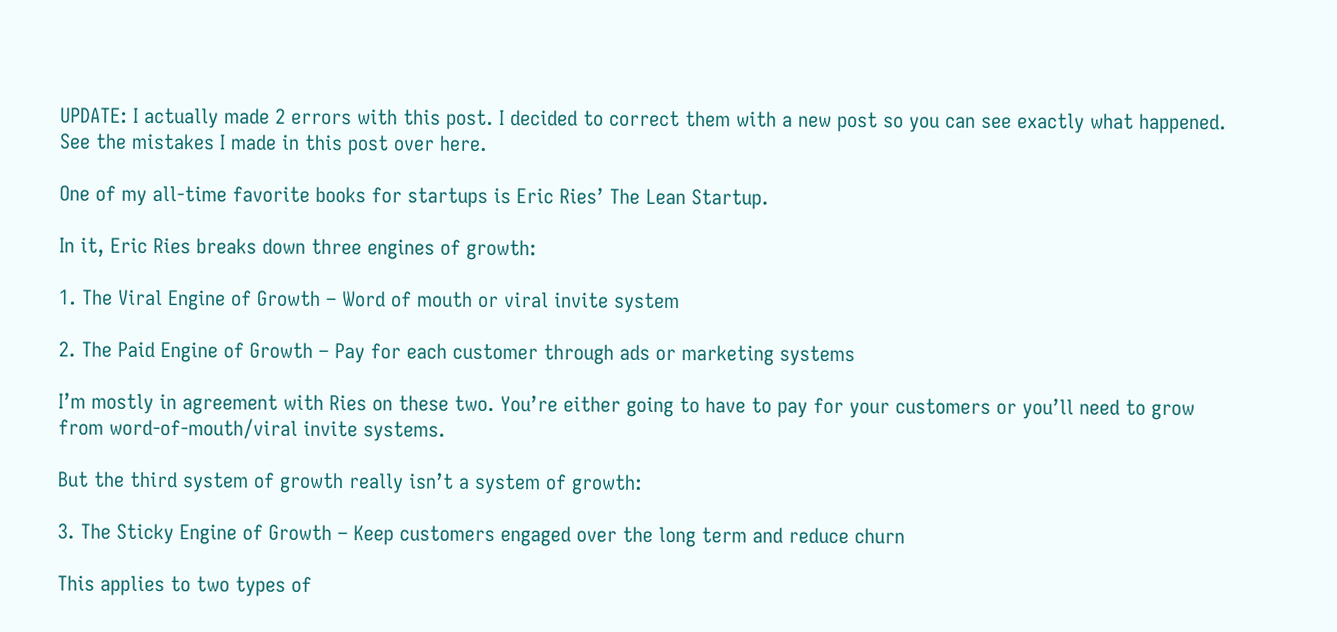UPDATE: I actually made 2 errors with this post. I decided to correct them with a new post so you can see exactly what happened. See the mistakes I made in this post over here.

One of my all-time favorite books for startups is Eric Ries’ The Lean Startup.

In it, Eric Ries breaks down three engines of growth:

1. The Viral Engine of Growth – Word of mouth or viral invite system

2. The Paid Engine of Growth – Pay for each customer through ads or marketing systems

I’m mostly in agreement with Ries on these two. You’re either going to have to pay for your customers or you’ll need to grow from word-of-mouth/viral invite systems.

But the third system of growth really isn’t a system of growth:

3. The Sticky Engine of Growth – Keep customers engaged over the long term and reduce churn

This applies to two types of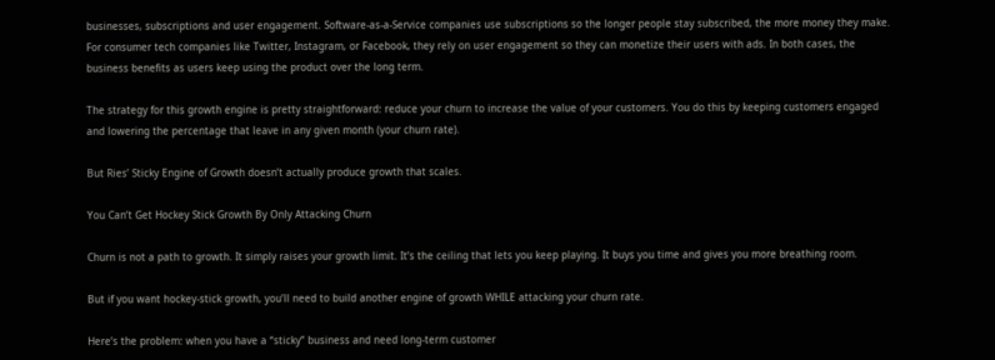businesses, subscriptions and user engagement. Software-as-a-Service companies use subscriptions so the longer people stay subscribed, the more money they make. For consumer tech companies like Twitter, Instagram, or Facebook, they rely on user engagement so they can monetize their users with ads. In both cases, the business benefits as users keep using the product over the long term.

The strategy for this growth engine is pretty straightforward: reduce your churn to increase the value of your customers. You do this by keeping customers engaged and lowering the percentage that leave in any given month (your churn rate).

But Ries’ Sticky Engine of Growth doesn’t actually produce growth that scales.

You Can’t Get Hockey Stick Growth By Only Attacking Churn

Churn is not a path to growth. It simply raises your growth limit. It’s the ceiling that lets you keep playing. It buys you time and gives you more breathing room.

But if you want hockey-stick growth, you’ll need to build another engine of growth WHILE attacking your churn rate.

Here’s the problem: when you have a “sticky” business and need long-term customer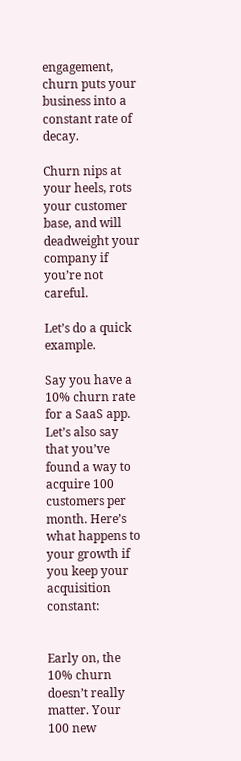engagement, churn puts your business into a constant rate of decay.

Churn nips at your heels, rots your customer base, and will deadweight your company if you’re not careful.

Let’s do a quick example.

Say you have a 10% churn rate for a SaaS app. Let’s also say that you’ve found a way to acquire 100 customers per month. Here’s what happens to your growth if you keep your acquisition constant:


Early on, the 10% churn doesn’t really matter. Your 100 new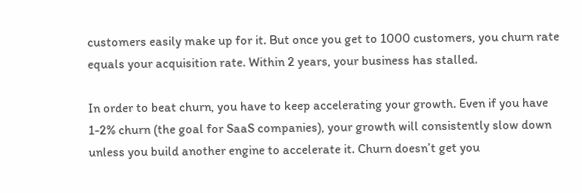customers easily make up for it. But once you get to 1000 customers, you churn rate equals your acquisition rate. Within 2 years, your business has stalled.

In order to beat churn, you have to keep accelerating your growth. Even if you have 1-2% churn (the goal for SaaS companies), your growth will consistently slow down unless you build another engine to accelerate it. Churn doesn’t get you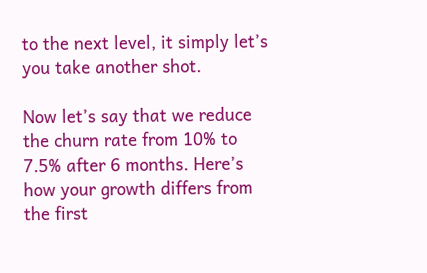to the next level, it simply let’s you take another shot.

Now let’s say that we reduce the churn rate from 10% to 7.5% after 6 months. Here’s how your growth differs from the first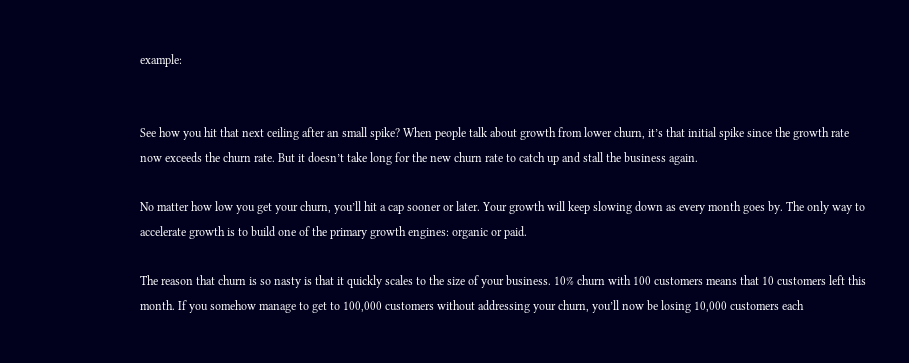example:


See how you hit that next ceiling after an small spike? When people talk about growth from lower churn, it’s that initial spike since the growth rate now exceeds the churn rate. But it doesn’t take long for the new churn rate to catch up and stall the business again.

No matter how low you get your churn, you’ll hit a cap sooner or later. Your growth will keep slowing down as every month goes by. The only way to accelerate growth is to build one of the primary growth engines: organic or paid.

The reason that churn is so nasty is that it quickly scales to the size of your business. 10% churn with 100 customers means that 10 customers left this month. If you somehow manage to get to 100,000 customers without addressing your churn, you’ll now be losing 10,000 customers each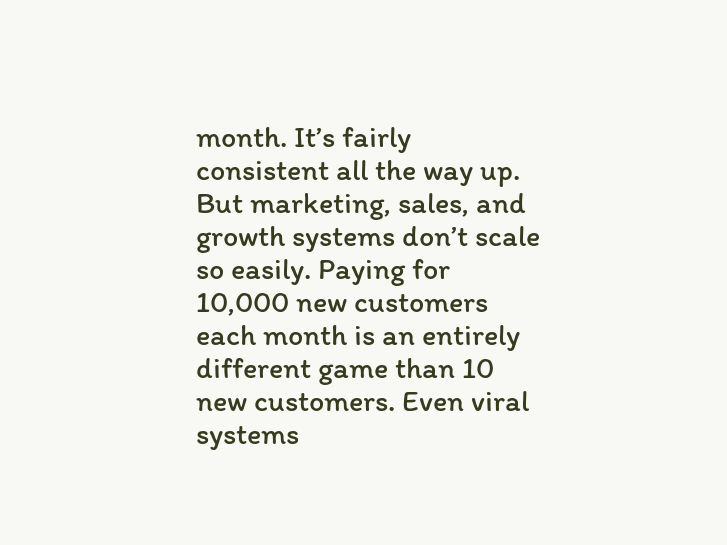month. It’s fairly consistent all the way up. But marketing, sales, and growth systems don’t scale so easily. Paying for 10,000 new customers each month is an entirely different game than 10 new customers. Even viral systems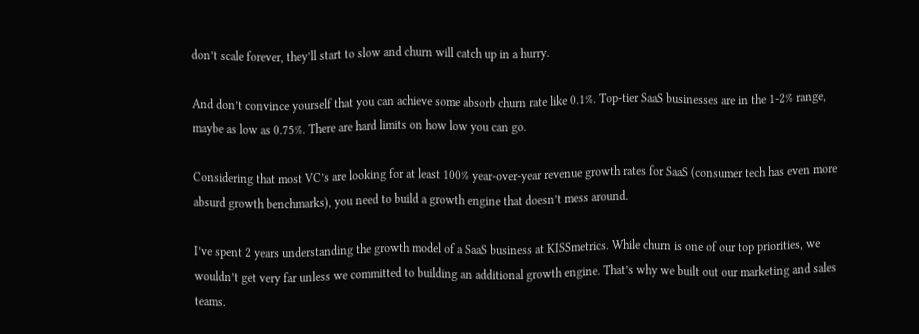don’t scale forever, they’ll start to slow and churn will catch up in a hurry.

And don’t convince yourself that you can achieve some absorb churn rate like 0.1%. Top-tier SaaS businesses are in the 1-2% range, maybe as low as 0.75%. There are hard limits on how low you can go.

Considering that most VC’s are looking for at least 100% year-over-year revenue growth rates for SaaS (consumer tech has even more absurd growth benchmarks), you need to build a growth engine that doesn’t mess around.

I’ve spent 2 years understanding the growth model of a SaaS business at KISSmetrics. While churn is one of our top priorities, we wouldn’t get very far unless we committed to building an additional growth engine. That’s why we built out our marketing and sales teams.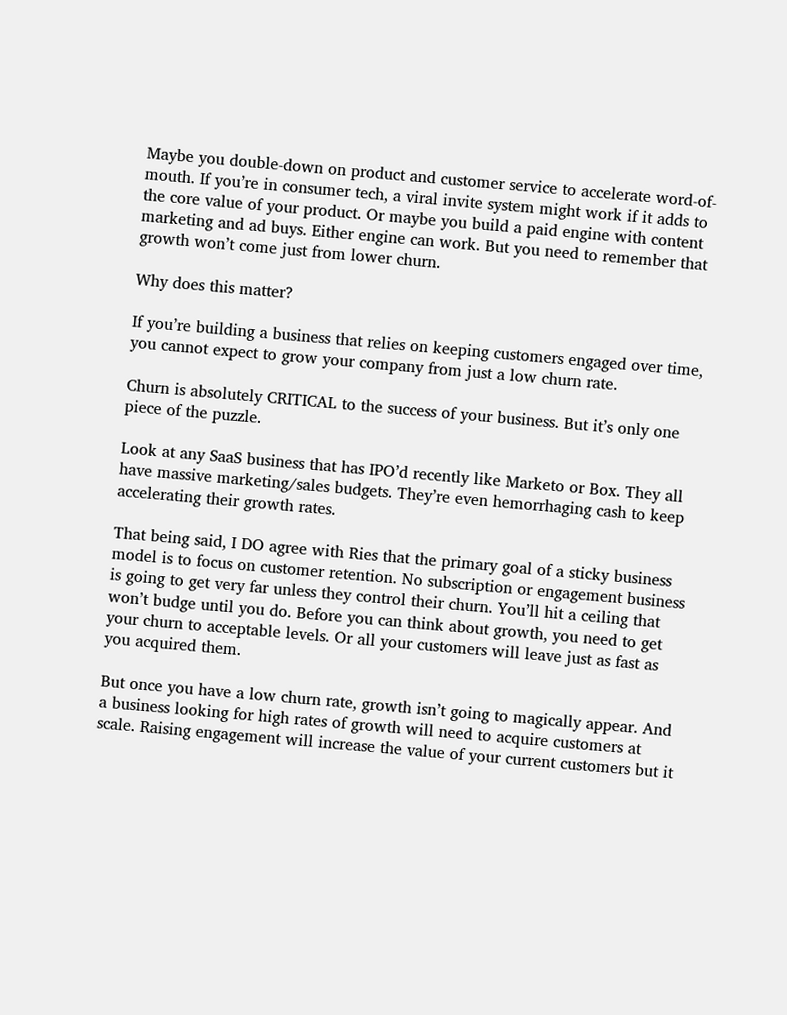Maybe you double-down on product and customer service to accelerate word-of-mouth. If you’re in consumer tech, a viral invite system might work if it adds to the core value of your product. Or maybe you build a paid engine with content marketing and ad buys. Either engine can work. But you need to remember that growth won’t come just from lower churn.

Why does this matter?

If you’re building a business that relies on keeping customers engaged over time, you cannot expect to grow your company from just a low churn rate.

Churn is absolutely CRITICAL to the success of your business. But it’s only one piece of the puzzle.

Look at any SaaS business that has IPO’d recently like Marketo or Box. They all have massive marketing/sales budgets. They’re even hemorrhaging cash to keep accelerating their growth rates.

That being said, I DO agree with Ries that the primary goal of a sticky business model is to focus on customer retention. No subscription or engagement business is going to get very far unless they control their churn. You’ll hit a ceiling that won’t budge until you do. Before you can think about growth, you need to get your churn to acceptable levels. Or all your customers will leave just as fast as you acquired them.

But once you have a low churn rate, growth isn’t going to magically appear. And a business looking for high rates of growth will need to acquire customers at scale. Raising engagement will increase the value of your current customers but it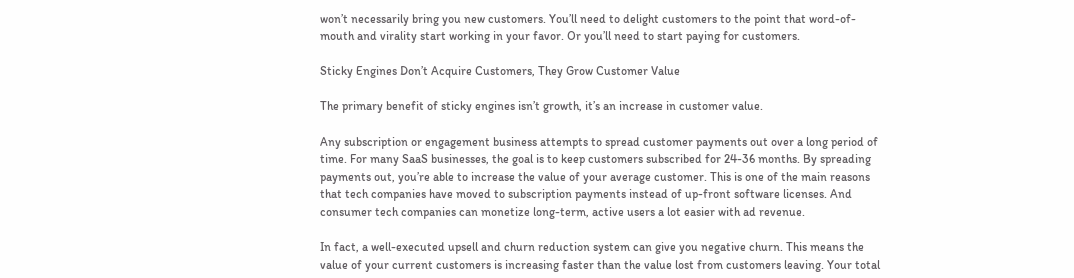won’t necessarily bring you new customers. You’ll need to delight customers to the point that word-of-mouth and virality start working in your favor. Or you’ll need to start paying for customers.

Sticky Engines Don’t Acquire Customers, They Grow Customer Value

The primary benefit of sticky engines isn’t growth, it’s an increase in customer value.

Any subscription or engagement business attempts to spread customer payments out over a long period of time. For many SaaS businesses, the goal is to keep customers subscribed for 24-36 months. By spreading payments out, you’re able to increase the value of your average customer. This is one of the main reasons that tech companies have moved to subscription payments instead of up-front software licenses. And consumer tech companies can monetize long-term, active users a lot easier with ad revenue.

In fact, a well-executed upsell and churn reduction system can give you negative churn. This means the value of your current customers is increasing faster than the value lost from customers leaving. Your total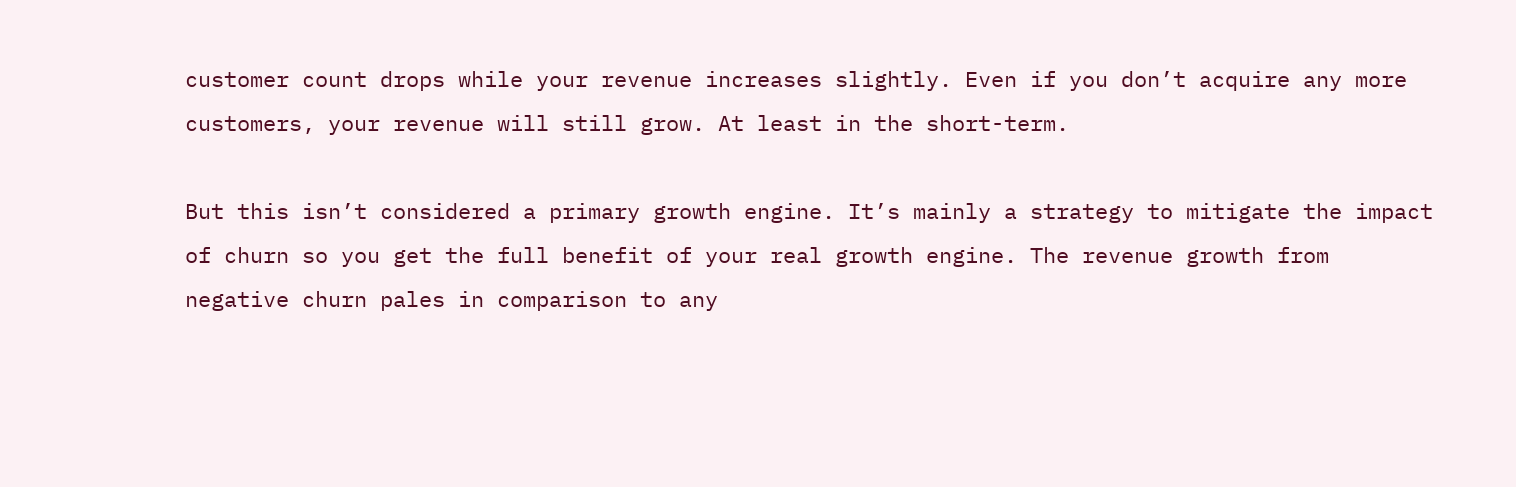customer count drops while your revenue increases slightly. Even if you don’t acquire any more customers, your revenue will still grow. At least in the short-term.

But this isn’t considered a primary growth engine. It’s mainly a strategy to mitigate the impact of churn so you get the full benefit of your real growth engine. The revenue growth from negative churn pales in comparison to any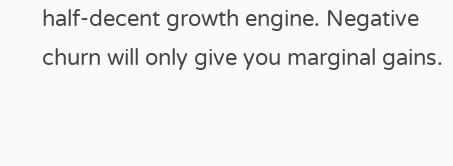half-decent growth engine. Negative churn will only give you marginal gains.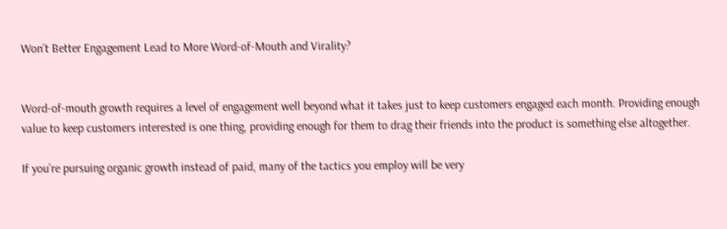Won’t Better Engagement Lead to More Word-of-Mouth and Virality?


Word-of-mouth growth requires a level of engagement well beyond what it takes just to keep customers engaged each month. Providing enough value to keep customers interested is one thing, providing enough for them to drag their friends into the product is something else altogether.

If you’re pursuing organic growth instead of paid, many of the tactics you employ will be very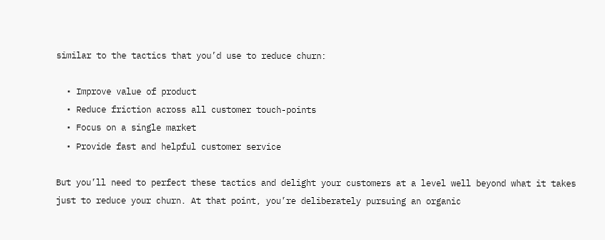similar to the tactics that you’d use to reduce churn:

  • Improve value of product
  • Reduce friction across all customer touch-points
  • Focus on a single market
  • Provide fast and helpful customer service

But you’ll need to perfect these tactics and delight your customers at a level well beyond what it takes just to reduce your churn. At that point, you’re deliberately pursuing an organic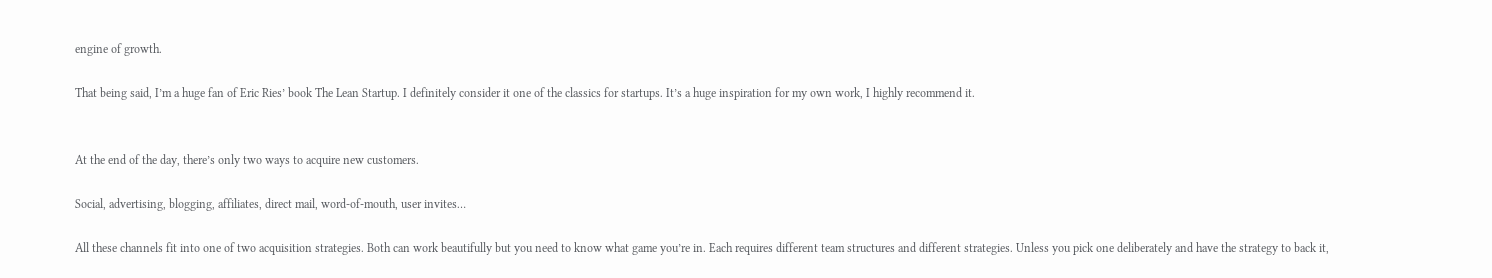engine of growth.

That being said, I’m a huge fan of Eric Ries’ book The Lean Startup. I definitely consider it one of the classics for startups. It’s a huge inspiration for my own work, I highly recommend it.


At the end of the day, there’s only two ways to acquire new customers.

Social, advertising, blogging, affiliates, direct mail, word-of-mouth, user invites…

All these channels fit into one of two acquisition strategies. Both can work beautifully but you need to know what game you’re in. Each requires different team structures and different strategies. Unless you pick one deliberately and have the strategy to back it,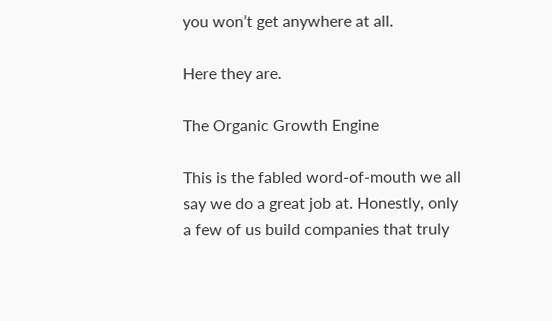you won’t get anywhere at all.

Here they are.

The Organic Growth Engine

This is the fabled word-of-mouth we all say we do a great job at. Honestly, only a few of us build companies that truly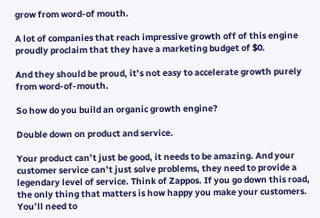grow from word-of mouth.

A lot of companies that reach impressive growth off of this engine proudly proclaim that they have a marketing budget of $0.

And they should be proud, it’s not easy to accelerate growth purely from word-of-mouth.

So how do you build an organic growth engine?

Double down on product and service.

Your product can’t just be good, it needs to be amazing. And your customer service can’t just solve problems, they need to provide a legendary level of service. Think of Zappos. If you go down this road, the only thing that matters is how happy you make your customers. You’ll need to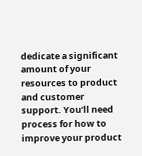dedicate a significant amount of your resources to product and customer support. You’ll need process for how to improve your product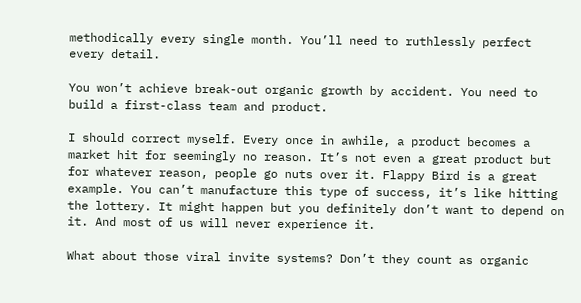methodically every single month. You’ll need to ruthlessly perfect every detail.

You won’t achieve break-out organic growth by accident. You need to build a first-class team and product.

I should correct myself. Every once in awhile, a product becomes a market hit for seemingly no reason. It’s not even a great product but for whatever reason, people go nuts over it. Flappy Bird is a great example. You can’t manufacture this type of success, it’s like hitting the lottery. It might happen but you definitely don’t want to depend on it. And most of us will never experience it.

What about those viral invite systems? Don’t they count as organic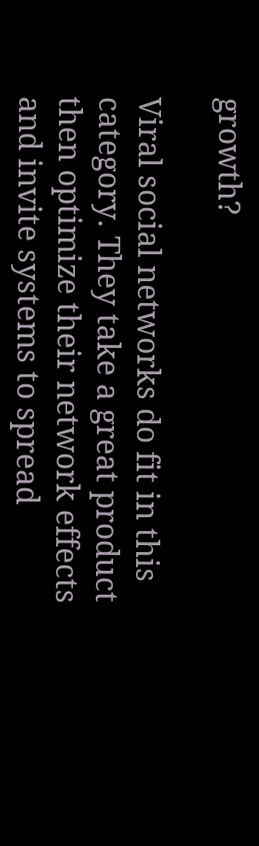growth?

Viral social networks do fit in this category. They take a great product then optimize their network effects and invite systems to spread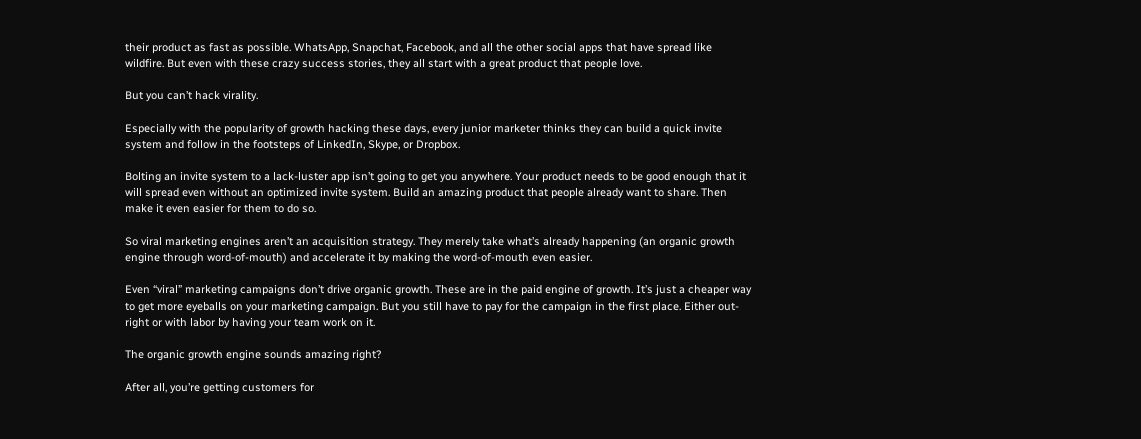their product as fast as possible. WhatsApp, Snapchat, Facebook, and all the other social apps that have spread like wildfire. But even with these crazy success stories, they all start with a great product that people love.

But you can’t hack virality.

Especially with the popularity of growth hacking these days, every junior marketer thinks they can build a quick invite system and follow in the footsteps of LinkedIn, Skype, or Dropbox.

Bolting an invite system to a lack-luster app isn’t going to get you anywhere. Your product needs to be good enough that it will spread even without an optimized invite system. Build an amazing product that people already want to share. Then make it even easier for them to do so.

So viral marketing engines aren’t an acquisition strategy. They merely take what’s already happening (an organic growth engine through word-of-mouth) and accelerate it by making the word-of-mouth even easier.

Even “viral” marketing campaigns don’t drive organic growth. These are in the paid engine of growth. It’s just a cheaper way to get more eyeballs on your marketing campaign. But you still have to pay for the campaign in the first place. Either out-right or with labor by having your team work on it.

The organic growth engine sounds amazing right?

After all, you’re getting customers for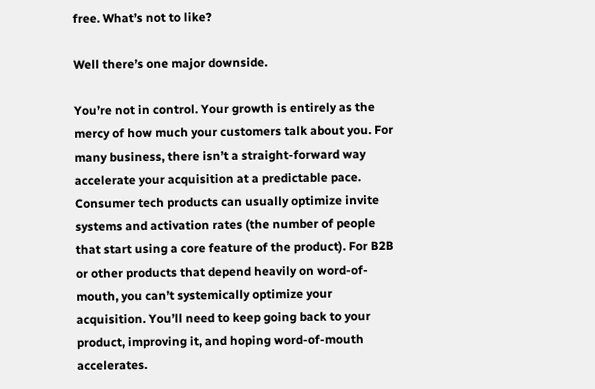free. What’s not to like?

Well there’s one major downside.

You’re not in control. Your growth is entirely as the mercy of how much your customers talk about you. For many business, there isn’t a straight-forward way accelerate your acquisition at a predictable pace. Consumer tech products can usually optimize invite systems and activation rates (the number of people that start using a core feature of the product). For B2B or other products that depend heavily on word-of-mouth, you can’t systemically optimize your acquisition. You’ll need to keep going back to your product, improving it, and hoping word-of-mouth accelerates.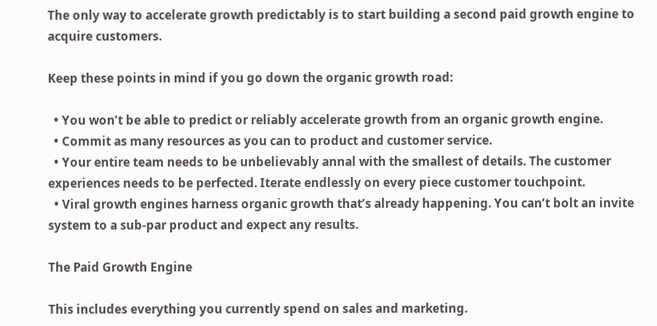The only way to accelerate growth predictably is to start building a second paid growth engine to acquire customers.

Keep these points in mind if you go down the organic growth road:

  • You won’t be able to predict or reliably accelerate growth from an organic growth engine.
  • Commit as many resources as you can to product and customer service.
  • Your entire team needs to be unbelievably annal with the smallest of details. The customer experiences needs to be perfected. Iterate endlessly on every piece customer touchpoint.
  • Viral growth engines harness organic growth that’s already happening. You can’t bolt an invite system to a sub-par product and expect any results.

The Paid Growth Engine

This includes everything you currently spend on sales and marketing.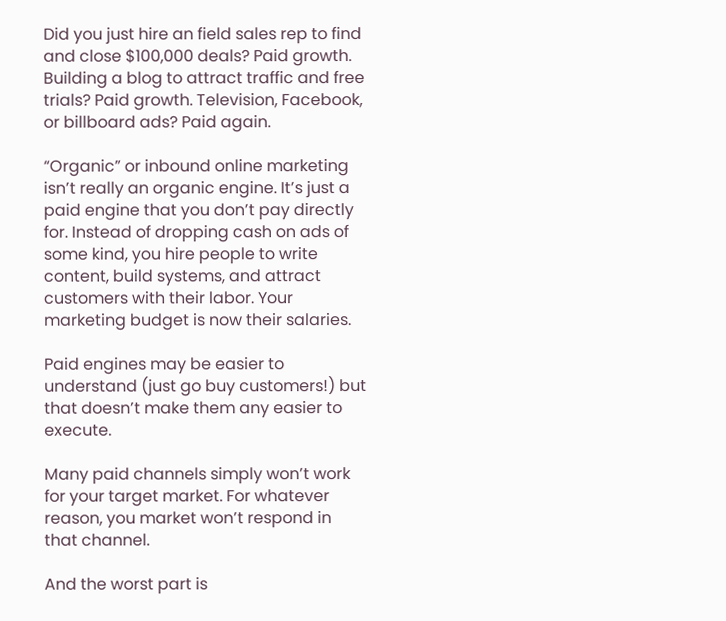Did you just hire an field sales rep to find and close $100,000 deals? Paid growth. Building a blog to attract traffic and free trials? Paid growth. Television, Facebook, or billboard ads? Paid again.

“Organic” or inbound online marketing isn’t really an organic engine. It’s just a paid engine that you don’t pay directly for. Instead of dropping cash on ads of some kind, you hire people to write content, build systems, and attract customers with their labor. Your marketing budget is now their salaries.

Paid engines may be easier to understand (just go buy customers!) but that doesn’t make them any easier to execute.

Many paid channels simply won’t work for your target market. For whatever reason, you market won’t respond in that channel.

And the worst part is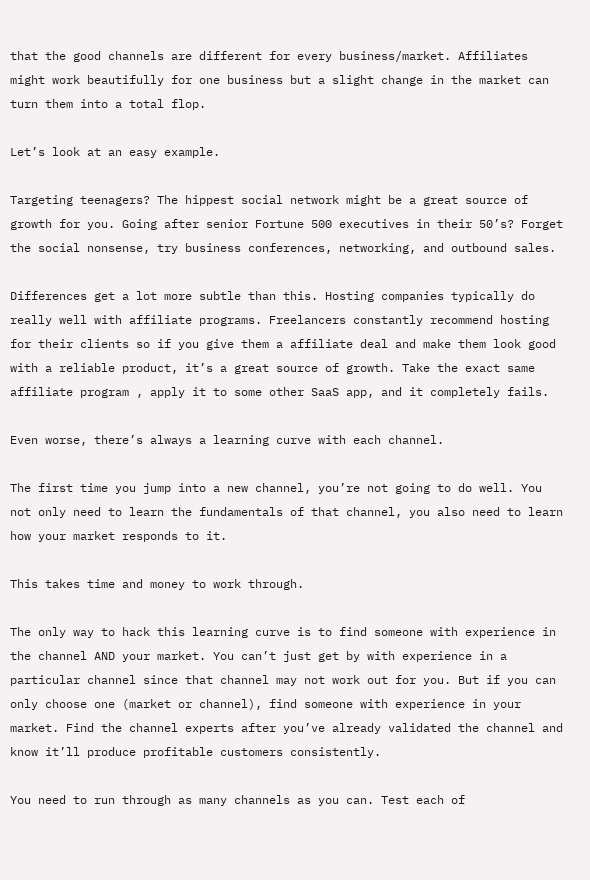that the good channels are different for every business/market. Affiliates might work beautifully for one business but a slight change in the market can turn them into a total flop.

Let’s look at an easy example.

Targeting teenagers? The hippest social network might be a great source of growth for you. Going after senior Fortune 500 executives in their 50’s? Forget the social nonsense, try business conferences, networking, and outbound sales.

Differences get a lot more subtle than this. Hosting companies typically do really well with affiliate programs. Freelancers constantly recommend hosting for their clients so if you give them a affiliate deal and make them look good with a reliable product, it’s a great source of growth. Take the exact same affiliate program , apply it to some other SaaS app, and it completely fails.

Even worse, there’s always a learning curve with each channel.

The first time you jump into a new channel, you’re not going to do well. You not only need to learn the fundamentals of that channel, you also need to learn how your market responds to it.

This takes time and money to work through.

The only way to hack this learning curve is to find someone with experience in the channel AND your market. You can’t just get by with experience in a particular channel since that channel may not work out for you. But if you can only choose one (market or channel), find someone with experience in your market. Find the channel experts after you’ve already validated the channel and know it’ll produce profitable customers consistently.

You need to run through as many channels as you can. Test each of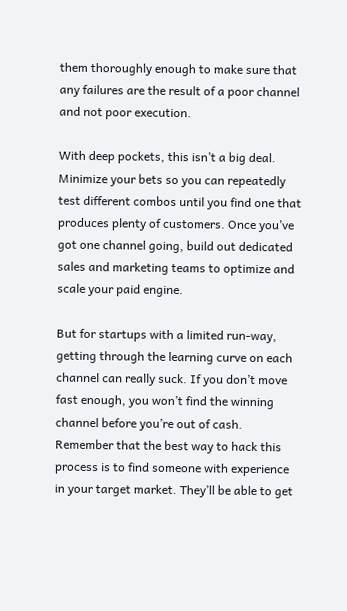them thoroughly enough to make sure that any failures are the result of a poor channel and not poor execution.

With deep pockets, this isn’t a big deal. Minimize your bets so you can repeatedly test different combos until you find one that produces plenty of customers. Once you’ve got one channel going, build out dedicated sales and marketing teams to optimize and scale your paid engine.

But for startups with a limited run-way, getting through the learning curve on each channel can really suck. If you don’t move fast enough, you won’t find the winning channel before you’re out of cash. Remember that the best way to hack this process is to find someone with experience in your target market. They’ll be able to get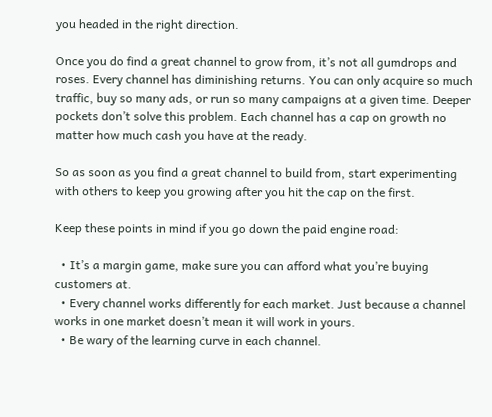you headed in the right direction.

Once you do find a great channel to grow from, it’s not all gumdrops and roses. Every channel has diminishing returns. You can only acquire so much traffic, buy so many ads, or run so many campaigns at a given time. Deeper pockets don’t solve this problem. Each channel has a cap on growth no matter how much cash you have at the ready.

So as soon as you find a great channel to build from, start experimenting with others to keep you growing after you hit the cap on the first.

Keep these points in mind if you go down the paid engine road:

  • It’s a margin game, make sure you can afford what you’re buying customers at.
  • Every channel works differently for each market. Just because a channel works in one market doesn’t mean it will work in yours.
  • Be wary of the learning curve in each channel.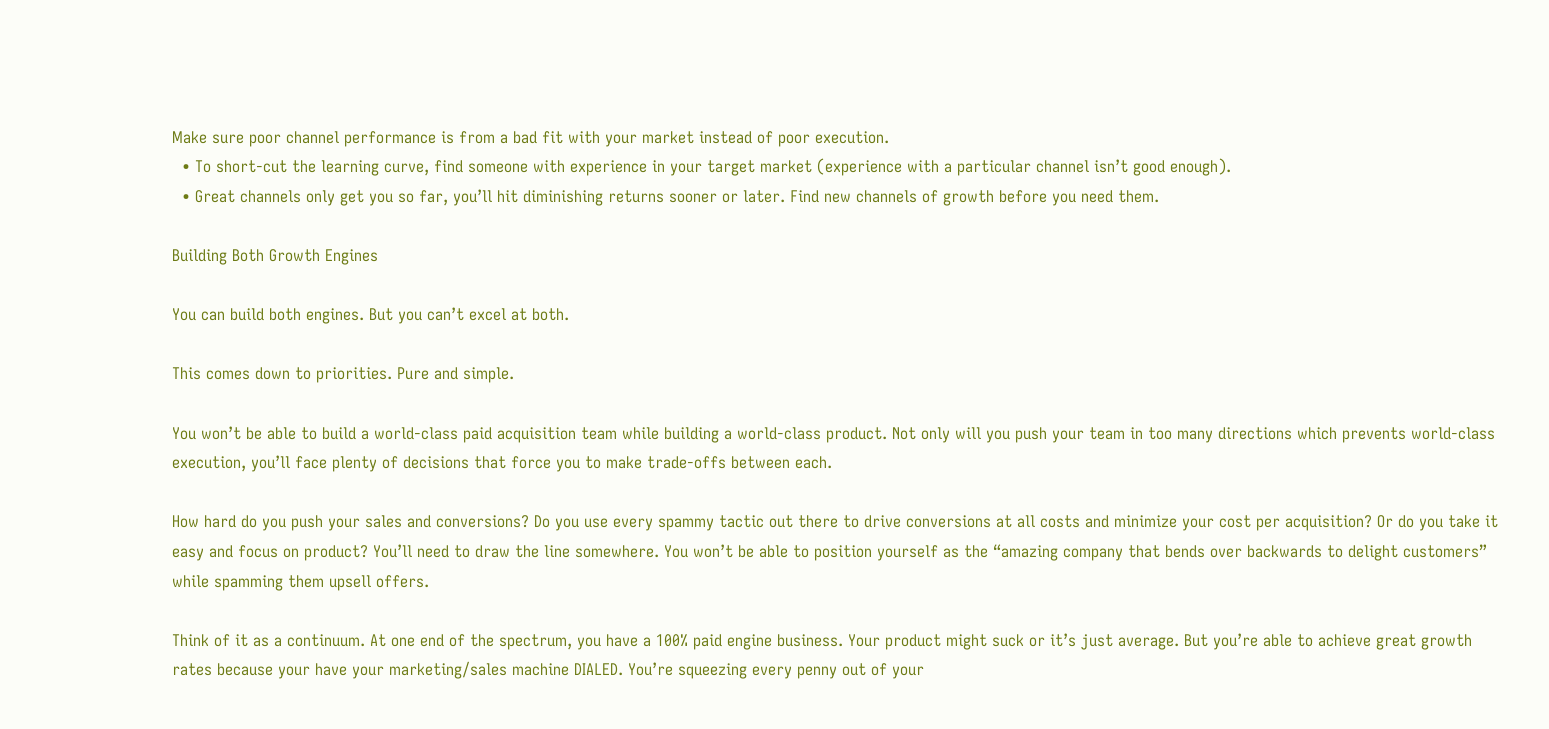Make sure poor channel performance is from a bad fit with your market instead of poor execution.
  • To short-cut the learning curve, find someone with experience in your target market (experience with a particular channel isn’t good enough).
  • Great channels only get you so far, you’ll hit diminishing returns sooner or later. Find new channels of growth before you need them.

Building Both Growth Engines

You can build both engines. But you can’t excel at both.

This comes down to priorities. Pure and simple.

You won’t be able to build a world-class paid acquisition team while building a world-class product. Not only will you push your team in too many directions which prevents world-class execution, you’ll face plenty of decisions that force you to make trade-offs between each.

How hard do you push your sales and conversions? Do you use every spammy tactic out there to drive conversions at all costs and minimize your cost per acquisition? Or do you take it easy and focus on product? You’ll need to draw the line somewhere. You won’t be able to position yourself as the “amazing company that bends over backwards to delight customers” while spamming them upsell offers.

Think of it as a continuum. At one end of the spectrum, you have a 100% paid engine business. Your product might suck or it’s just average. But you’re able to achieve great growth rates because your have your marketing/sales machine DIALED. You’re squeezing every penny out of your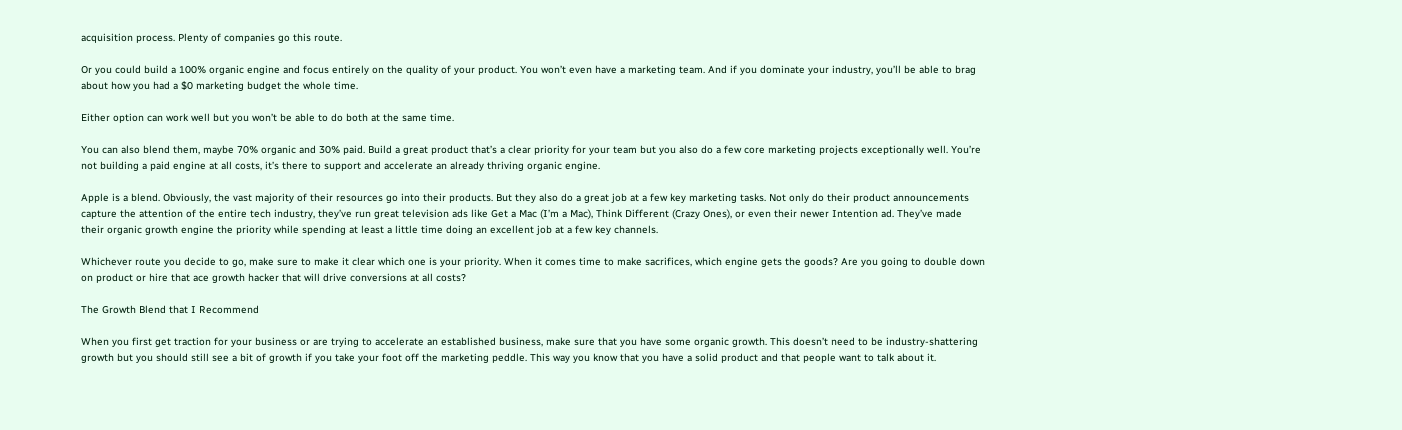acquisition process. Plenty of companies go this route.

Or you could build a 100% organic engine and focus entirely on the quality of your product. You won’t even have a marketing team. And if you dominate your industry, you’ll be able to brag about how you had a $0 marketing budget the whole time.

Either option can work well but you won’t be able to do both at the same time.

You can also blend them, maybe 70% organic and 30% paid. Build a great product that’s a clear priority for your team but you also do a few core marketing projects exceptionally well. You’re not building a paid engine at all costs, it’s there to support and accelerate an already thriving organic engine.

Apple is a blend. Obviously, the vast majority of their resources go into their products. But they also do a great job at a few key marketing tasks. Not only do their product announcements capture the attention of the entire tech industry, they’ve run great television ads like Get a Mac (I’m a Mac), Think Different (Crazy Ones), or even their newer Intention ad. They’ve made their organic growth engine the priority while spending at least a little time doing an excellent job at a few key channels.

Whichever route you decide to go, make sure to make it clear which one is your priority. When it comes time to make sacrifices, which engine gets the goods? Are you going to double down on product or hire that ace growth hacker that will drive conversions at all costs?

The Growth Blend that I Recommend

When you first get traction for your business or are trying to accelerate an established business, make sure that you have some organic growth. This doesn’t need to be industry-shattering growth but you should still see a bit of growth if you take your foot off the marketing peddle. This way you know that you have a solid product and that people want to talk about it.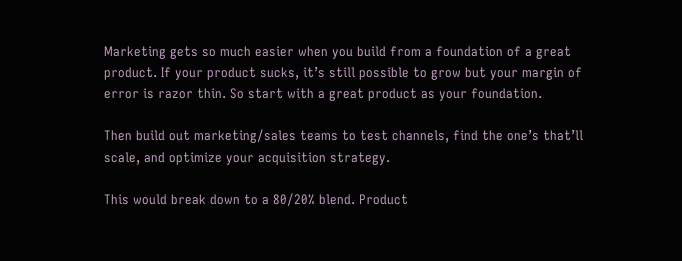Marketing gets so much easier when you build from a foundation of a great product. If your product sucks, it’s still possible to grow but your margin of error is razor thin. So start with a great product as your foundation.

Then build out marketing/sales teams to test channels, find the one’s that’ll scale, and optimize your acquisition strategy.

This would break down to a 80/20% blend. Product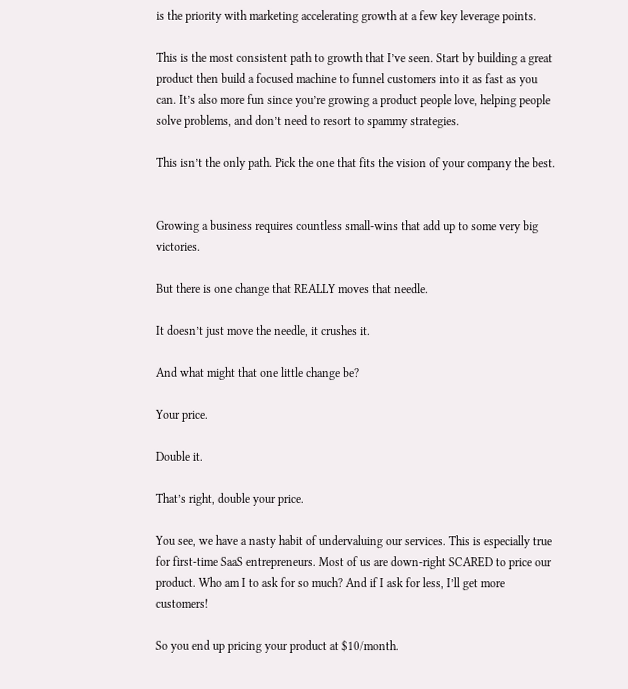is the priority with marketing accelerating growth at a few key leverage points.

This is the most consistent path to growth that I’ve seen. Start by building a great product then build a focused machine to funnel customers into it as fast as you can. It’s also more fun since you’re growing a product people love, helping people solve problems, and don’t need to resort to spammy strategies.

This isn’t the only path. Pick the one that fits the vision of your company the best.


Growing a business requires countless small-wins that add up to some very big victories.

But there is one change that REALLY moves that needle.

It doesn’t just move the needle, it crushes it.

And what might that one little change be?

Your price.

Double it.

That’s right, double your price.

You see, we have a nasty habit of undervaluing our services. This is especially true for first-time SaaS entrepreneurs. Most of us are down-right SCARED to price our product. Who am I to ask for so much? And if I ask for less, I’ll get more customers!

So you end up pricing your product at $10/month.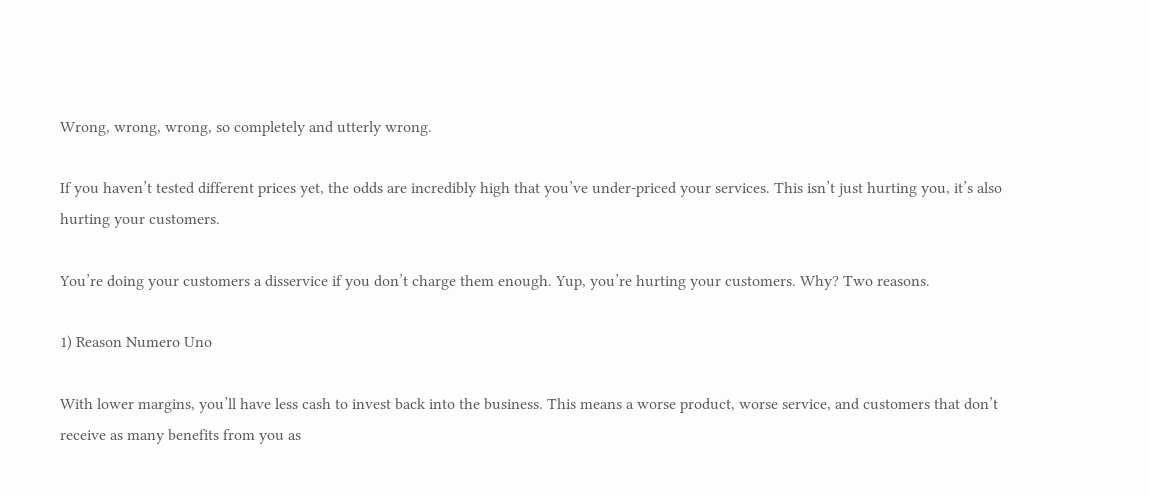Wrong, wrong, wrong, so completely and utterly wrong.

If you haven’t tested different prices yet, the odds are incredibly high that you’ve under-priced your services. This isn’t just hurting you, it’s also hurting your customers.

You’re doing your customers a disservice if you don’t charge them enough. Yup, you’re hurting your customers. Why? Two reasons.

1) Reason Numero Uno

With lower margins, you’ll have less cash to invest back into the business. This means a worse product, worse service, and customers that don’t receive as many benefits from you as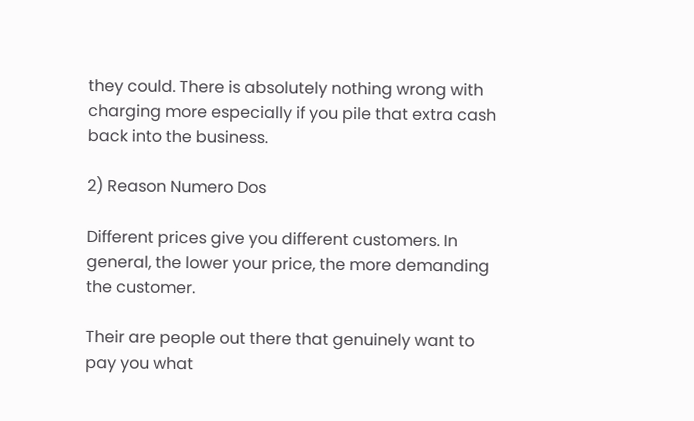they could. There is absolutely nothing wrong with charging more especially if you pile that extra cash back into the business.

2) Reason Numero Dos

Different prices give you different customers. In general, the lower your price, the more demanding the customer.

Their are people out there that genuinely want to pay you what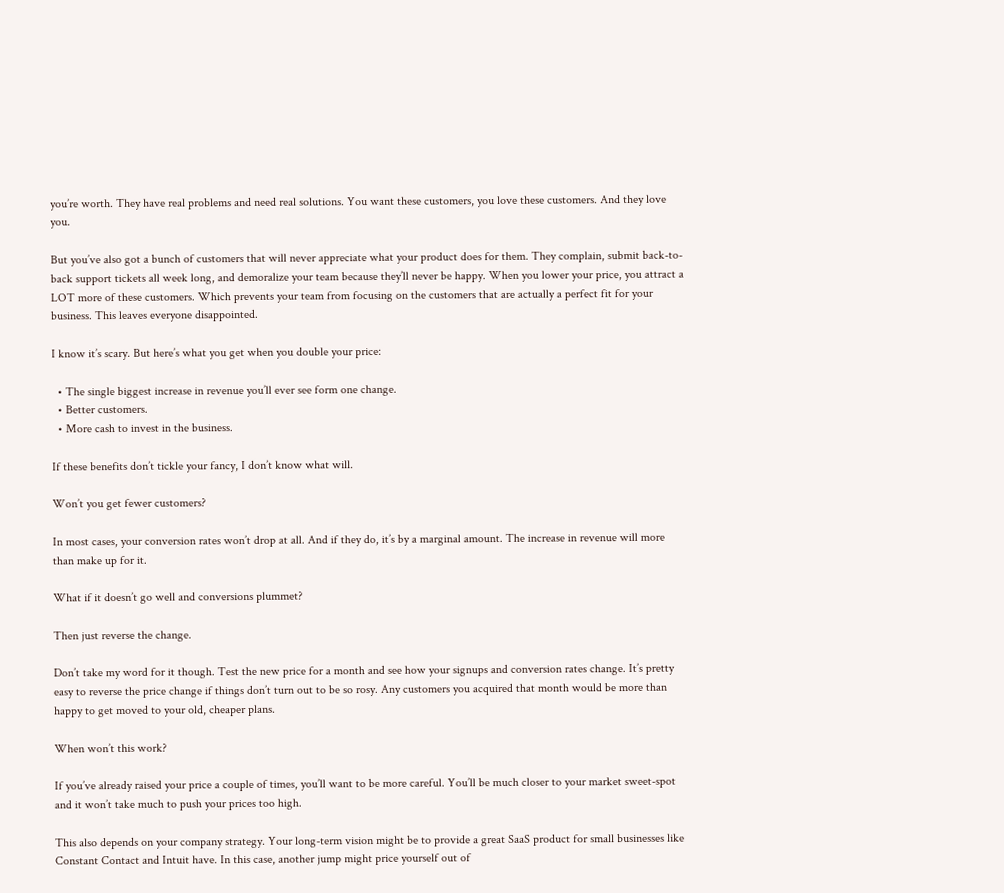you’re worth. They have real problems and need real solutions. You want these customers, you love these customers. And they love you.

But you’ve also got a bunch of customers that will never appreciate what your product does for them. They complain, submit back-to-back support tickets all week long, and demoralize your team because they’ll never be happy. When you lower your price, you attract a LOT more of these customers. Which prevents your team from focusing on the customers that are actually a perfect fit for your business. This leaves everyone disappointed.

I know it’s scary. But here’s what you get when you double your price:

  • The single biggest increase in revenue you’ll ever see form one change.
  • Better customers.
  • More cash to invest in the business.

If these benefits don’t tickle your fancy, I don’t know what will.

Won’t you get fewer customers?

In most cases, your conversion rates won’t drop at all. And if they do, it’s by a marginal amount. The increase in revenue will more than make up for it.

What if it doesn’t go well and conversions plummet?

Then just reverse the change.

Don’t take my word for it though. Test the new price for a month and see how your signups and conversion rates change. It’s pretty easy to reverse the price change if things don’t turn out to be so rosy. Any customers you acquired that month would be more than happy to get moved to your old, cheaper plans.

When won’t this work?

If you’ve already raised your price a couple of times, you’ll want to be more careful. You’ll be much closer to your market sweet-spot and it won’t take much to push your prices too high.

This also depends on your company strategy. Your long-term vision might be to provide a great SaaS product for small businesses like Constant Contact and Intuit have. In this case, another jump might price yourself out of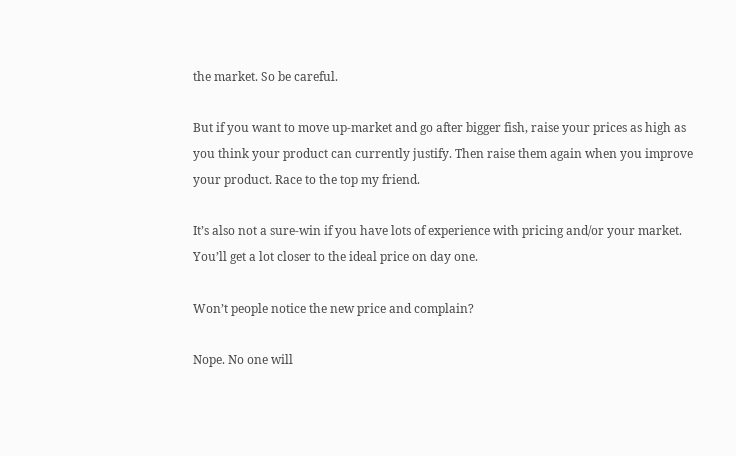the market. So be careful.

But if you want to move up-market and go after bigger fish, raise your prices as high as you think your product can currently justify. Then raise them again when you improve your product. Race to the top my friend.

It’s also not a sure-win if you have lots of experience with pricing and/or your market. You’ll get a lot closer to the ideal price on day one.

Won’t people notice the new price and complain?

Nope. No one will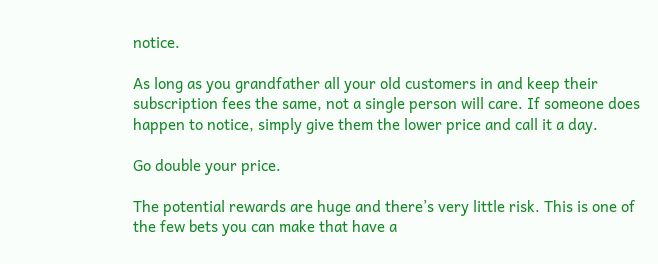notice.

As long as you grandfather all your old customers in and keep their subscription fees the same, not a single person will care. If someone does happen to notice, simply give them the lower price and call it a day.

Go double your price.

The potential rewards are huge and there’s very little risk. This is one of the few bets you can make that have a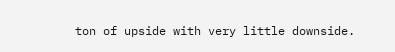ton of upside with very little downside.